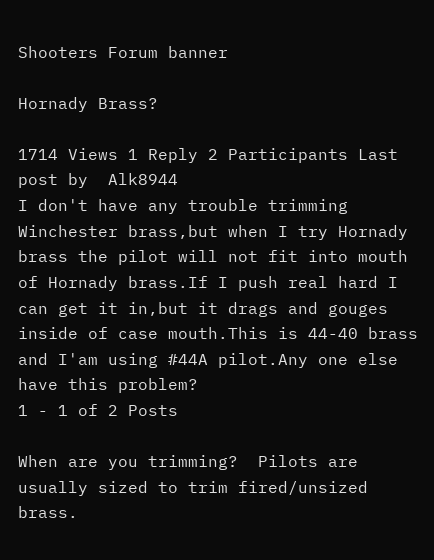Shooters Forum banner

Hornady Brass?

1714 Views 1 Reply 2 Participants Last post by  Alk8944
I don't have any trouble trimming Winchester brass,but when I try Hornady brass the pilot will not fit into mouth of Hornady brass.If I push real hard I can get it in,but it drags and gouges inside of case mouth.This is 44-40 brass and I'am using #44A pilot.Any one else have this problem?
1 - 1 of 2 Posts

When are you trimming?  Pilots are usually sized to trim fired/unsized brass.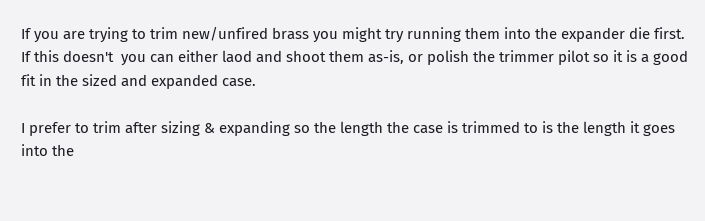If you are trying to trim new/unfired brass you might try running them into the expander die first.  If this doesn't  you can either laod and shoot them as-is, or polish the trimmer pilot so it is a good fit in the sized and expanded case.

I prefer to trim after sizing & expanding so the length the case is trimmed to is the length it goes into the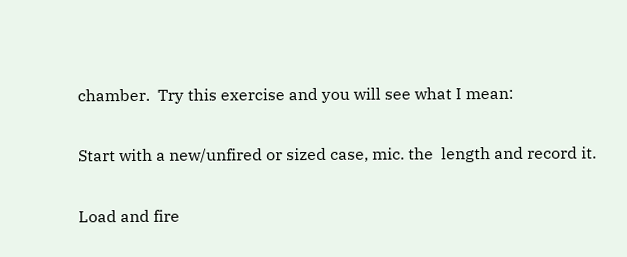chamber.  Try this exercise and you will see what I mean:

Start with a new/unfired or sized case, mic. the  length and record it.

Load and fire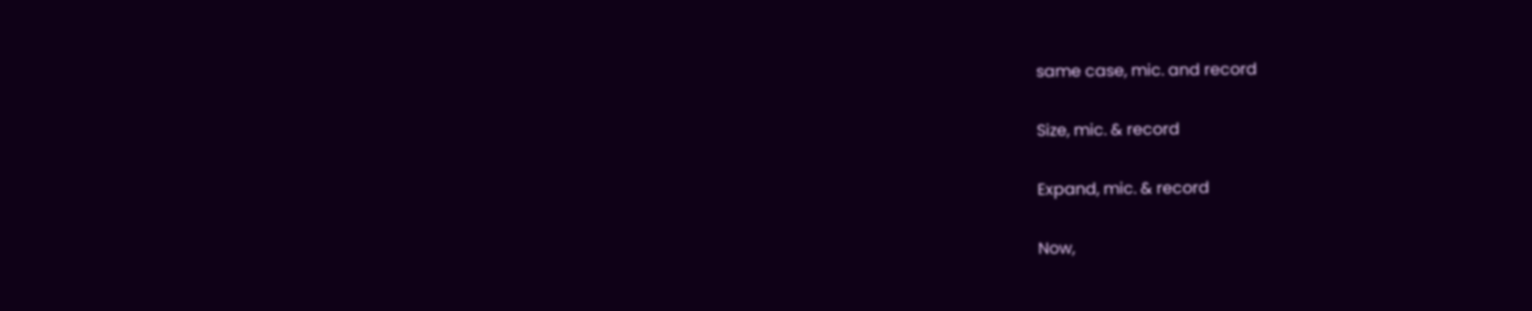same case, mic. and record

Size, mic. & record

Expand, mic. & record

Now,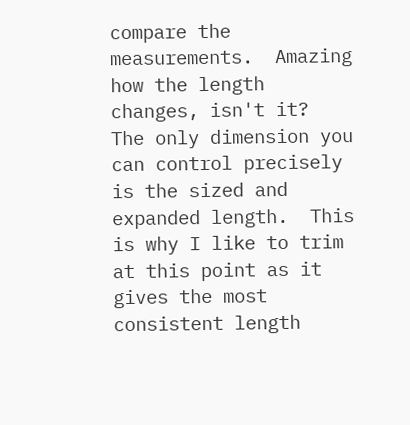compare the measurements.  Amazing how the length changes, isn't it?  The only dimension you can control precisely is the sized and expanded length.  This is why I like to trim at this point as it gives the most consistent length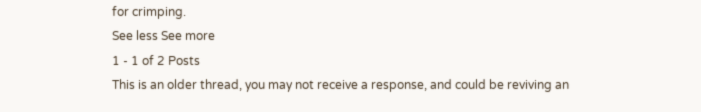for crimping.
See less See more
1 - 1 of 2 Posts
This is an older thread, you may not receive a response, and could be reviving an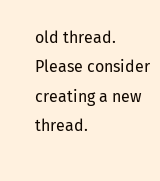old thread. Please consider creating a new thread.